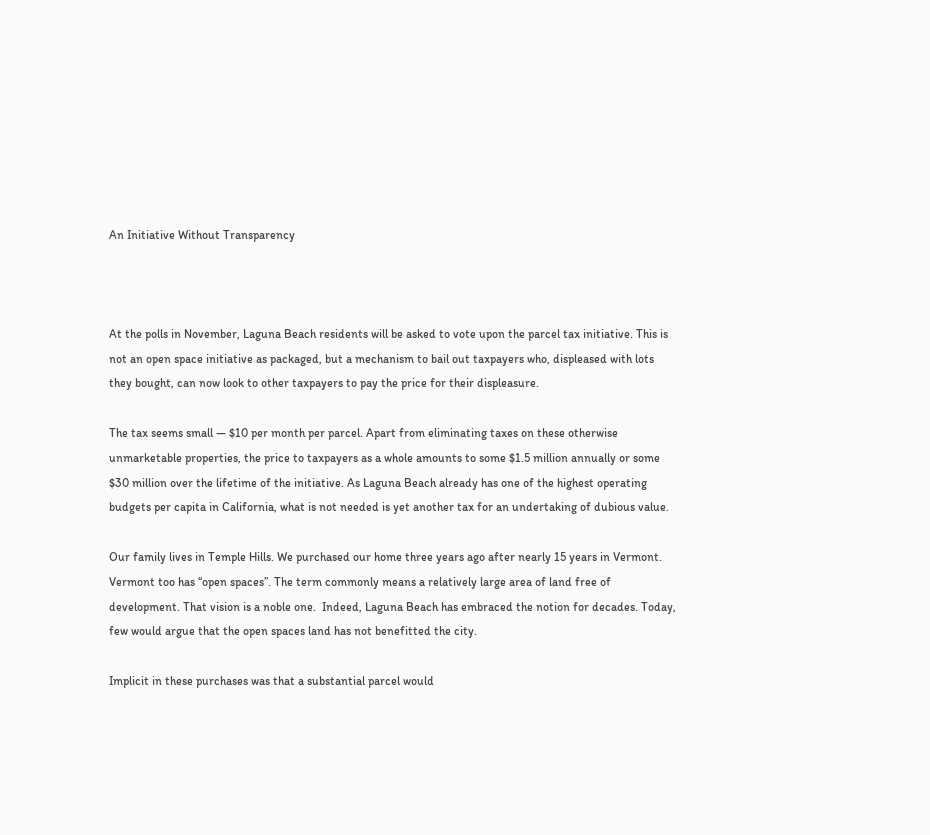An Initiative Without Transparency



At the polls in November, Laguna Beach residents will be asked to vote upon the parcel tax initiative. This is not an open space initiative as packaged, but a mechanism to bail out taxpayers who, displeased with lots they bought, can now look to other taxpayers to pay the price for their displeasure.

The tax seems small — $10 per month per parcel. Apart from eliminating taxes on these otherwise unmarketable properties, the price to taxpayers as a whole amounts to some $1.5 million annually or some $30 million over the lifetime of the initiative. As Laguna Beach already has one of the highest operating budgets per capita in California, what is not needed is yet another tax for an undertaking of dubious value.

Our family lives in Temple Hills. We purchased our home three years ago after nearly 15 years in Vermont. Vermont too has “open spaces”. The term commonly means a relatively large area of land free of development. That vision is a noble one.  Indeed, Laguna Beach has embraced the notion for decades. Today, few would argue that the open spaces land has not benefitted the city.

Implicit in these purchases was that a substantial parcel would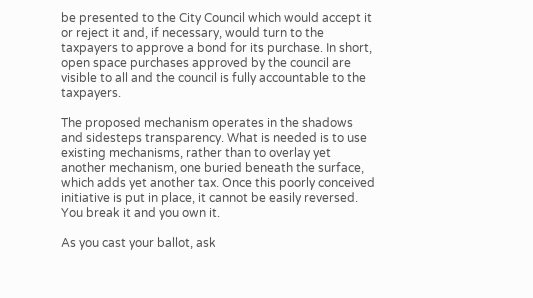be presented to the City Council which would accept it or reject it and, if necessary, would turn to the taxpayers to approve a bond for its purchase. In short, open space purchases approved by the council are visible to all and the council is fully accountable to the taxpayers.

The proposed mechanism operates in the shadows and sidesteps transparency. What is needed is to use existing mechanisms, rather than to overlay yet another mechanism, one buried beneath the surface, which adds yet another tax. Once this poorly conceived initiative is put in place, it cannot be easily reversed. You break it and you own it.

As you cast your ballot, ask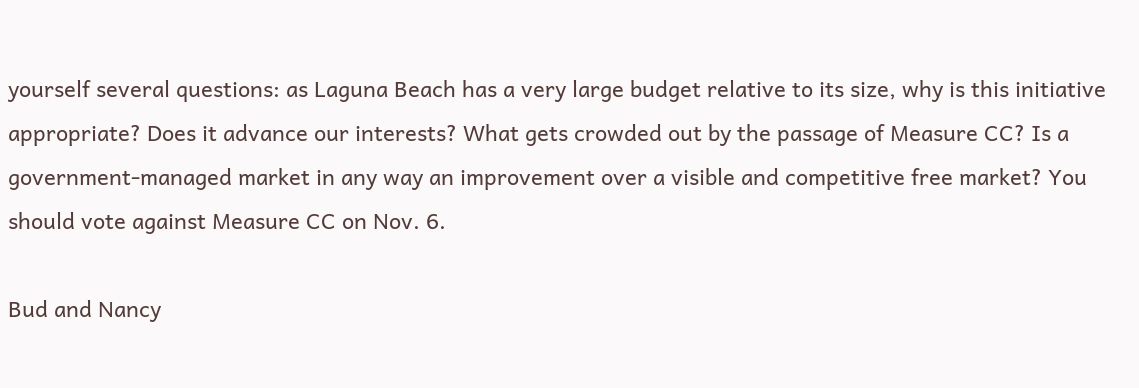yourself several questions: as Laguna Beach has a very large budget relative to its size, why is this initiative appropriate? Does it advance our interests? What gets crowded out by the passage of Measure CC? Is a government-managed market in any way an improvement over a visible and competitive free market? You should vote against Measure CC on Nov. 6.

Bud and Nancy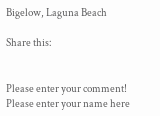Bigelow, Laguna Beach

Share this:


Please enter your comment!
Please enter your name here